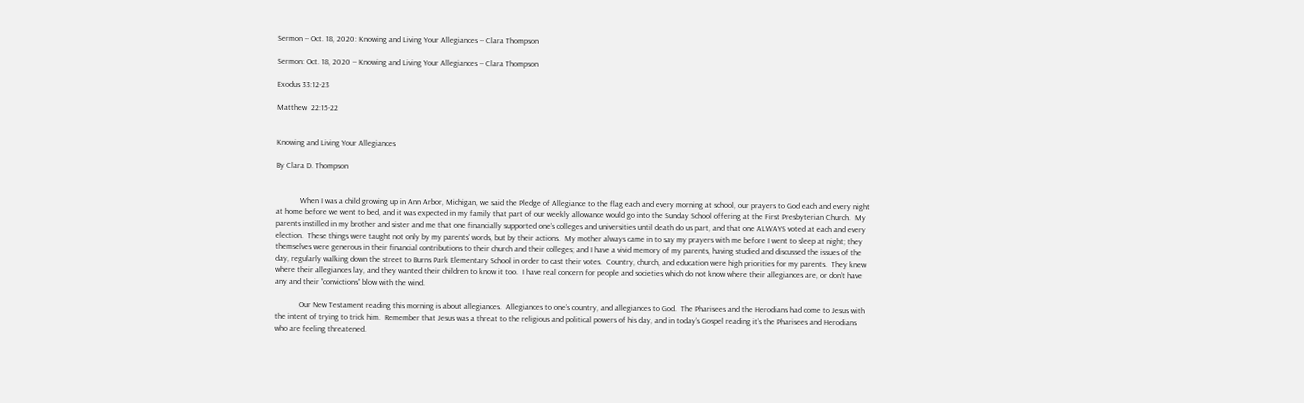Sermon -- Oct. 18, 2020: Knowing and Living Your Allegiances -- Clara Thompson

Sermon: Oct. 18, 2020 -- Knowing and Living Your Allegiances -- Clara Thompson

Exodus 33:12-23

Matthew  22:15-22


Knowing and Living Your Allegiances

By Clara D. Thompson


            When I was a child growing up in Ann Arbor, Michigan, we said the Pledge of Allegiance to the flag each and every morning at school, our prayers to God each and every night at home before we went to bed, and it was expected in my family that part of our weekly allowance would go into the Sunday School offering at the First Presbyterian Church.  My parents instilled in my brother and sister and me that one financially supported one’s colleges and universities until death do us part, and that one ALWAYS voted at each and every election.  These things were taught not only by my parents’ words, but by their actions.  My mother always came in to say my prayers with me before I went to sleep at night; they themselves were generous in their financial contributions to their church and their colleges; and I have a vivid memory of my parents, having studied and discussed the issues of the day, regularly walking down the street to Burns Park Elementary School in order to cast their votes.  Country, church, and education were high priorities for my parents.  They knew where their allegiances lay, and they wanted their children to know it too.  I have real concern for people and societies which do not know where their allegiances are, or don’t have any and their ”convictions” blow with the wind.

            Our New Testament reading this morning is about allegiances.  Allegiances to one’s country, and allegiances to God.  The Pharisees and the Herodians had come to Jesus with the intent of trying to trick him.  Remember that Jesus was a threat to the religious and political powers of his day, and in today’s Gospel reading it’s the Pharisees and Herodians who are feeling threatened.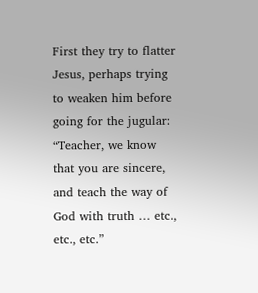First they try to flatter Jesus, perhaps trying to weaken him before going for the jugular: “Teacher, we know that you are sincere, and teach the way of God with truth … etc., etc., etc.”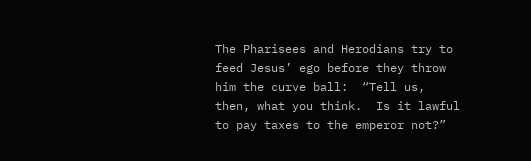The Pharisees and Herodians try to feed Jesus’ ego before they throw him the curve ball:  “Tell us, then, what you think.  Is it lawful to pay taxes to the emperor not?”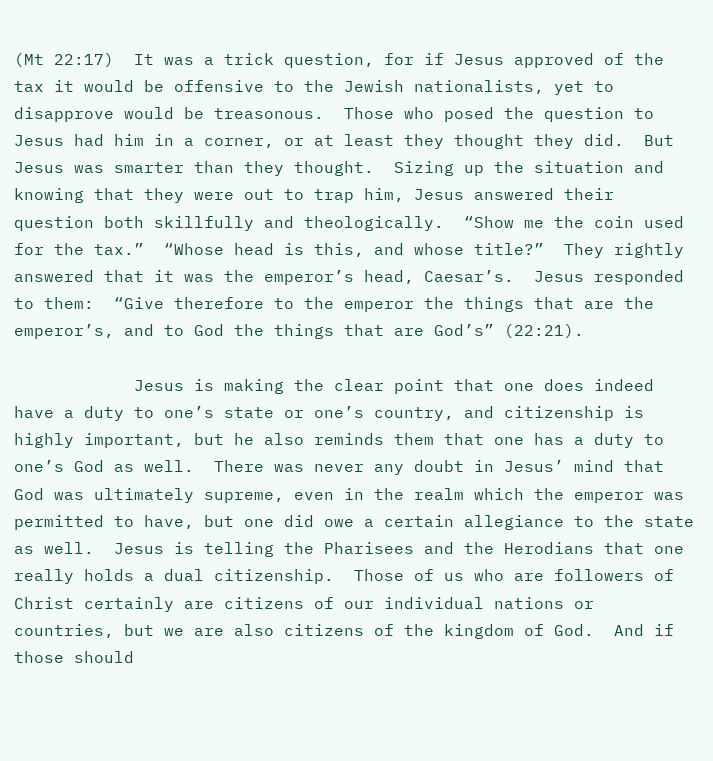(Mt 22:17)  It was a trick question, for if Jesus approved of the tax it would be offensive to the Jewish nationalists, yet to disapprove would be treasonous.  Those who posed the question to Jesus had him in a corner, or at least they thought they did.  But Jesus was smarter than they thought.  Sizing up the situation and knowing that they were out to trap him, Jesus answered their question both skillfully and theologically.  “Show me the coin used for the tax.”  “Whose head is this, and whose title?”  They rightly answered that it was the emperor’s head, Caesar’s.  Jesus responded to them:  “Give therefore to the emperor the things that are the emperor’s, and to God the things that are God’s” (22:21).

            Jesus is making the clear point that one does indeed have a duty to one’s state or one’s country, and citizenship is highly important, but he also reminds them that one has a duty to one’s God as well.  There was never any doubt in Jesus’ mind that God was ultimately supreme, even in the realm which the emperor was permitted to have, but one did owe a certain allegiance to the state as well.  Jesus is telling the Pharisees and the Herodians that one really holds a dual citizenship.  Those of us who are followers of Christ certainly are citizens of our individual nations or countries, but we are also citizens of the kingdom of God.  And if those should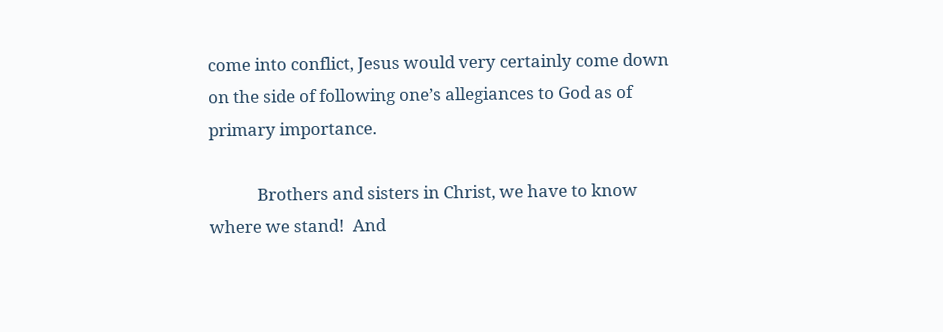come into conflict, Jesus would very certainly come down on the side of following one’s allegiances to God as of primary importance.

            Brothers and sisters in Christ, we have to know where we stand!  And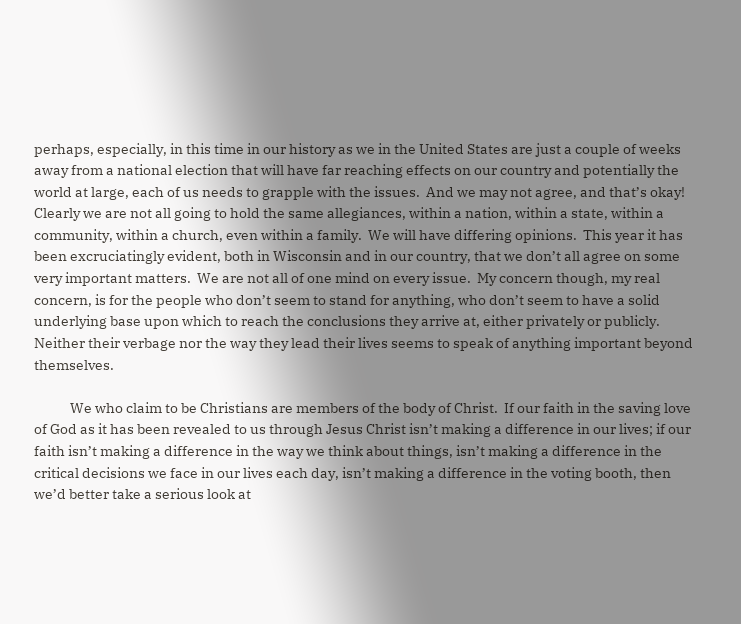perhaps, especially, in this time in our history as we in the United States are just a couple of weeks away from a national election that will have far reaching effects on our country and potentially the world at large, each of us needs to grapple with the issues.  And we may not agree, and that’s okay!  Clearly we are not all going to hold the same allegiances, within a nation, within a state, within a community, within a church, even within a family.  We will have differing opinions.  This year it has been excruciatingly evident, both in Wisconsin and in our country, that we don’t all agree on some very important matters.  We are not all of one mind on every issue.  My concern though, my real concern, is for the people who don’t seem to stand for anything, who don’t seem to have a solid underlying base upon which to reach the conclusions they arrive at, either privately or publicly.  Neither their verbage nor the way they lead their lives seems to speak of anything important beyond themselves.

            We who claim to be Christians are members of the body of Christ.  If our faith in the saving love of God as it has been revealed to us through Jesus Christ isn’t making a difference in our lives; if our faith isn’t making a difference in the way we think about things, isn’t making a difference in the critical decisions we face in our lives each day, isn’t making a difference in the voting booth, then we’d better take a serious look at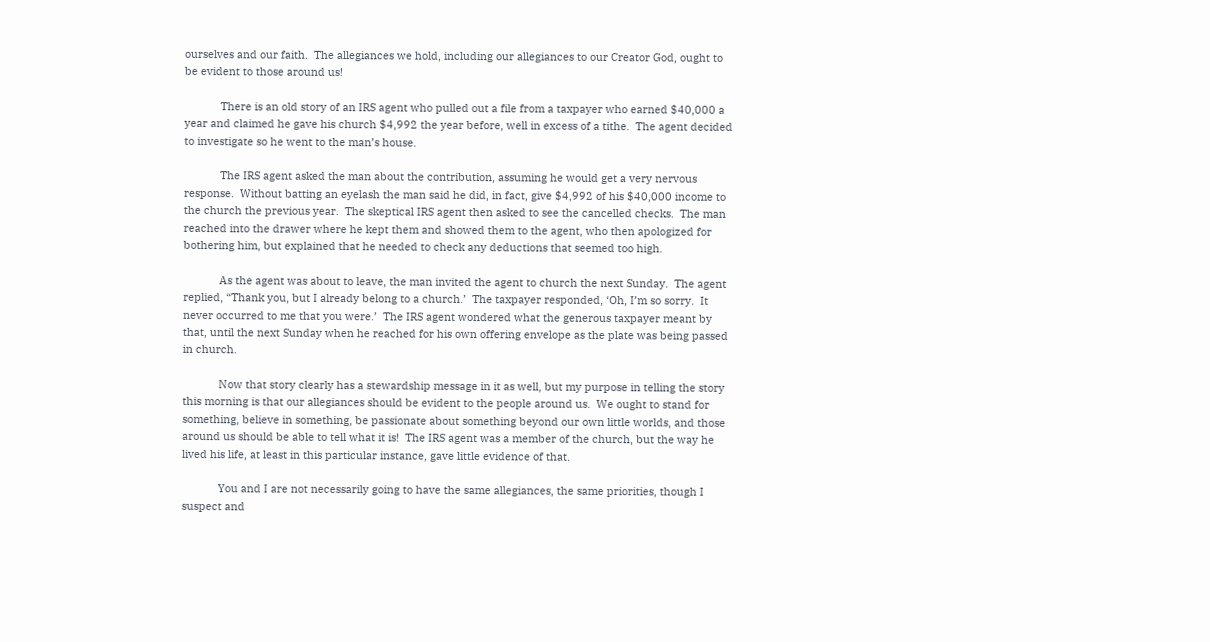ourselves and our faith.  The allegiances we hold, including our allegiances to our Creator God, ought to be evident to those around us!

            There is an old story of an IRS agent who pulled out a file from a taxpayer who earned $40,000 a year and claimed he gave his church $4,992 the year before, well in excess of a tithe.  The agent decided to investigate so he went to the man’s house.

            The IRS agent asked the man about the contribution, assuming he would get a very nervous response.  Without batting an eyelash the man said he did, in fact, give $4,992 of his $40,000 income to the church the previous year.  The skeptical IRS agent then asked to see the cancelled checks.  The man reached into the drawer where he kept them and showed them to the agent, who then apologized for bothering him, but explained that he needed to check any deductions that seemed too high.

            As the agent was about to leave, the man invited the agent to church the next Sunday.  The agent replied, “Thank you, but I already belong to a church.’  The taxpayer responded, ‘Oh, I’m so sorry.  It never occurred to me that you were.’  The IRS agent wondered what the generous taxpayer meant by that, until the next Sunday when he reached for his own offering envelope as the plate was being passed in church.

            Now that story clearly has a stewardship message in it as well, but my purpose in telling the story this morning is that our allegiances should be evident to the people around us.  We ought to stand for something, believe in something, be passionate about something beyond our own little worlds, and those around us should be able to tell what it is!  The IRS agent was a member of the church, but the way he lived his life, at least in this particular instance, gave little evidence of that.

            You and I are not necessarily going to have the same allegiances, the same priorities, though I suspect and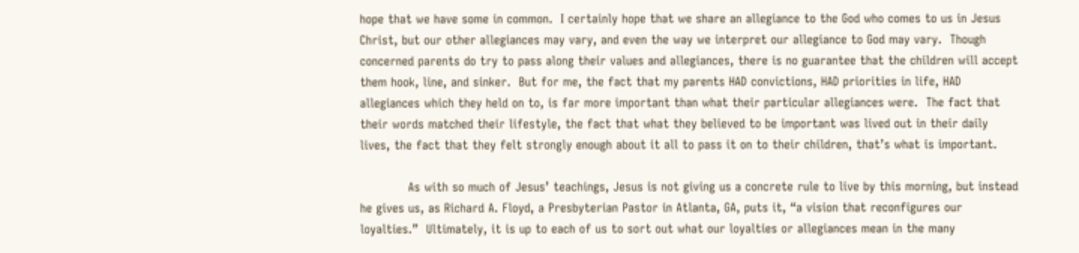hope that we have some in common.  I certainly hope that we share an allegiance to the God who comes to us in Jesus Christ, but our other allegiances may vary, and even the way we interpret our allegiance to God may vary.  Though concerned parents do try to pass along their values and allegiances, there is no guarantee that the children will accept them hook, line, and sinker.  But for me, the fact that my parents HAD convictions, HAD priorities in life, HAD allegiances which they held on to, is far more important than what their particular allegiances were.  The fact that their words matched their lifestyle, the fact that what they believed to be important was lived out in their daily lives, the fact that they felt strongly enough about it all to pass it on to their children, that’s what is important.

            As with so much of Jesus’ teachings, Jesus is not giving us a concrete rule to live by this morning, but instead he gives us, as Richard A. Floyd, a Presbyterian Pastor in Atlanta, GA, puts it, “a vision that reconfigures our loyalties.”  Ultimately, it is up to each of us to sort out what our loyalties or allegiances mean in the many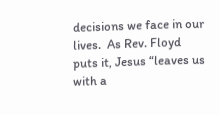decisions we face in our lives.  As Rev. Floyd puts it, Jesus “leaves us with a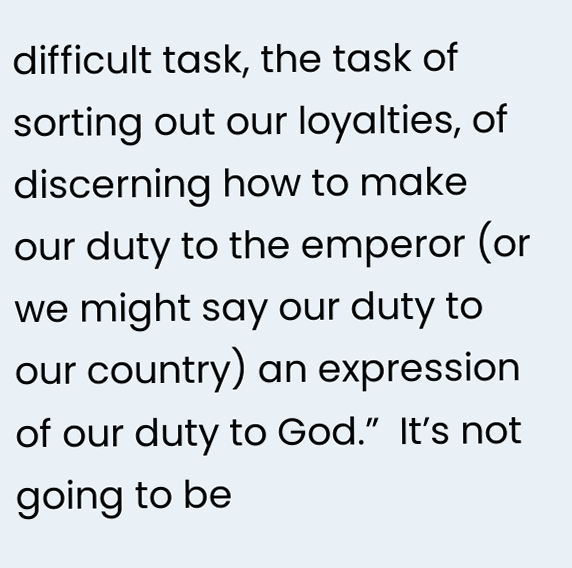difficult task, the task of sorting out our loyalties, of discerning how to make our duty to the emperor (or we might say our duty to our country) an expression of our duty to God.”  It’s not going to be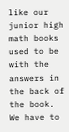like our junior high math books used to be with the answers in the back of the book.  We have to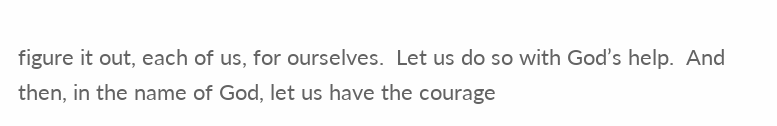figure it out, each of us, for ourselves.  Let us do so with God’s help.  And then, in the name of God, let us have the courage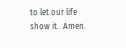to let our life show it.  Amen.